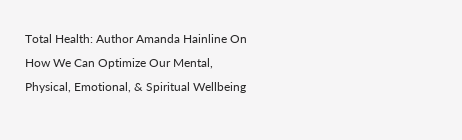Total Health: Author Amanda Hainline On How We Can Optimize Our Mental, Physical, Emotional, & Spiritual Wellbeing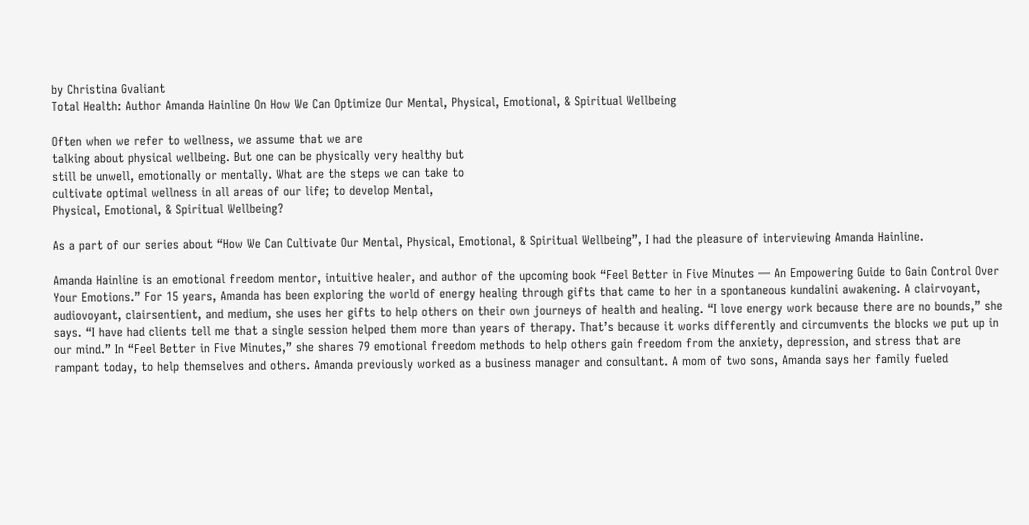by Christina Gvaliant
Total Health: Author Amanda Hainline On How We Can Optimize Our Mental, Physical, Emotional, & Spiritual Wellbeing

Often when we refer to wellness, we assume that we are
talking about physical wellbeing. But one can be physically very healthy but
still be unwell, emotionally or mentally. What are the steps we can take to
cultivate optimal wellness in all areas of our life; to develop Mental,
Physical, Emotional, & Spiritual Wellbeing?

As a part of our series about “How We Can Cultivate Our Mental, Physical, Emotional, & Spiritual Wellbeing”, I had the pleasure of interviewing Amanda Hainline.

Amanda Hainline is an emotional freedom mentor, intuitive healer, and author of the upcoming book “Feel Better in Five Minutes — An Empowering Guide to Gain Control Over Your Emotions.” For 15 years, Amanda has been exploring the world of energy healing through gifts that came to her in a spontaneous kundalini awakening. A clairvoyant, audiovoyant, clairsentient, and medium, she uses her gifts to help others on their own journeys of health and healing. “I love energy work because there are no bounds,” she says. “I have had clients tell me that a single session helped them more than years of therapy. That’s because it works differently and circumvents the blocks we put up in our mind.” In “Feel Better in Five Minutes,” she shares 79 emotional freedom methods to help others gain freedom from the anxiety, depression, and stress that are rampant today, to help themselves and others. Amanda previously worked as a business manager and consultant. A mom of two sons, Amanda says her family fueled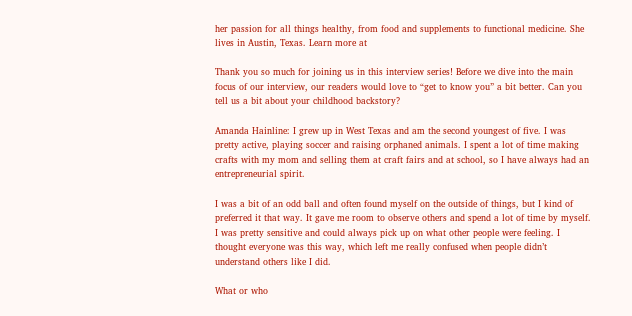her passion for all things healthy, from food and supplements to functional medicine. She lives in Austin, Texas. Learn more at

Thank you so much for joining us in this interview series! Before we dive into the main focus of our interview, our readers would love to “get to know you” a bit better. Can you tell us a bit about your childhood backstory?

Amanda Hainline: I grew up in West Texas and am the second youngest of five. I was pretty active, playing soccer and raising orphaned animals. I spent a lot of time making crafts with my mom and selling them at craft fairs and at school, so I have always had an entrepreneurial spirit.

I was a bit of an odd ball and often found myself on the outside of things, but I kind of preferred it that way. It gave me room to observe others and spend a lot of time by myself. I was pretty sensitive and could always pick up on what other people were feeling. I thought everyone was this way, which left me really confused when people didn’t understand others like I did.

What or who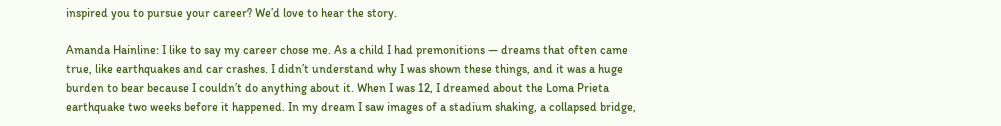inspired you to pursue your career? We’d love to hear the story.

Amanda Hainline: I like to say my career chose me. As a child I had premonitions — dreams that often came true, like earthquakes and car crashes. I didn’t understand why I was shown these things, and it was a huge burden to bear because I couldn’t do anything about it. When I was 12, I dreamed about the Loma Prieta earthquake two weeks before it happened. In my dream I saw images of a stadium shaking, a collapsed bridge,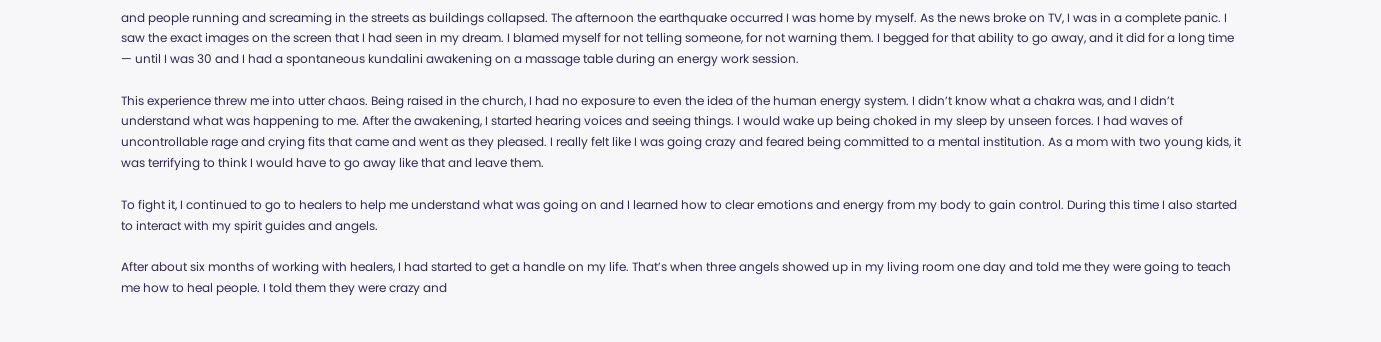and people running and screaming in the streets as buildings collapsed. The afternoon the earthquake occurred I was home by myself. As the news broke on TV, I was in a complete panic. I saw the exact images on the screen that I had seen in my dream. I blamed myself for not telling someone, for not warning them. I begged for that ability to go away, and it did for a long time — until I was 30 and I had a spontaneous kundalini awakening on a massage table during an energy work session.

This experience threw me into utter chaos. Being raised in the church, I had no exposure to even the idea of the human energy system. I didn’t know what a chakra was, and I didn’t understand what was happening to me. After the awakening, I started hearing voices and seeing things. I would wake up being choked in my sleep by unseen forces. I had waves of uncontrollable rage and crying fits that came and went as they pleased. I really felt like I was going crazy and feared being committed to a mental institution. As a mom with two young kids, it was terrifying to think I would have to go away like that and leave them.

To fight it, I continued to go to healers to help me understand what was going on and I learned how to clear emotions and energy from my body to gain control. During this time I also started to interact with my spirit guides and angels.

After about six months of working with healers, I had started to get a handle on my life. That’s when three angels showed up in my living room one day and told me they were going to teach me how to heal people. I told them they were crazy and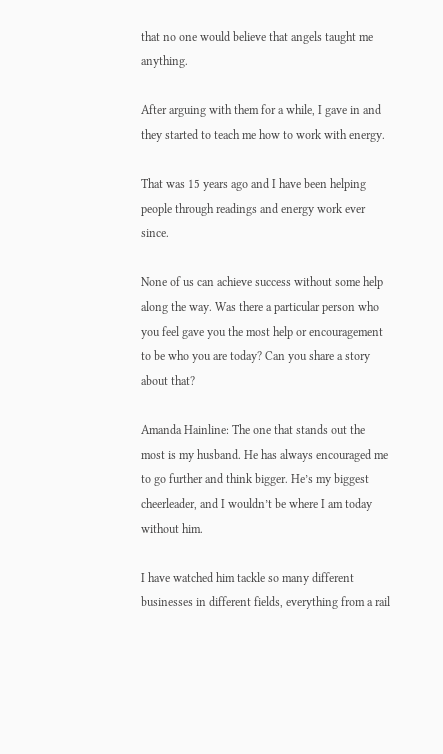that no one would believe that angels taught me anything.

After arguing with them for a while, I gave in and they started to teach me how to work with energy.

That was 15 years ago and I have been helping people through readings and energy work ever since.

None of us can achieve success without some help along the way. Was there a particular person who you feel gave you the most help or encouragement to be who you are today? Can you share a story about that?

Amanda Hainline: The one that stands out the most is my husband. He has always encouraged me to go further and think bigger. He’s my biggest cheerleader, and I wouldn’t be where I am today without him.

I have watched him tackle so many different businesses in different fields, everything from a rail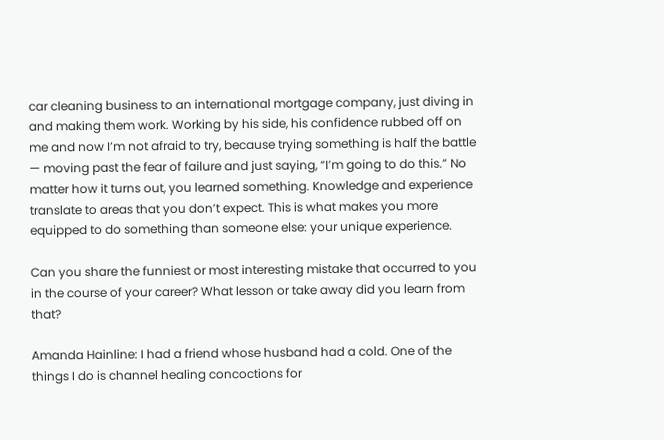car cleaning business to an international mortgage company, just diving in and making them work. Working by his side, his confidence rubbed off on me and now I’m not afraid to try, because trying something is half the battle — moving past the fear of failure and just saying, “I’m going to do this.” No matter how it turns out, you learned something. Knowledge and experience translate to areas that you don’t expect. This is what makes you more equipped to do something than someone else: your unique experience.

Can you share the funniest or most interesting mistake that occurred to you in the course of your career? What lesson or take away did you learn from that?

Amanda Hainline: I had a friend whose husband had a cold. One of the things I do is channel healing concoctions for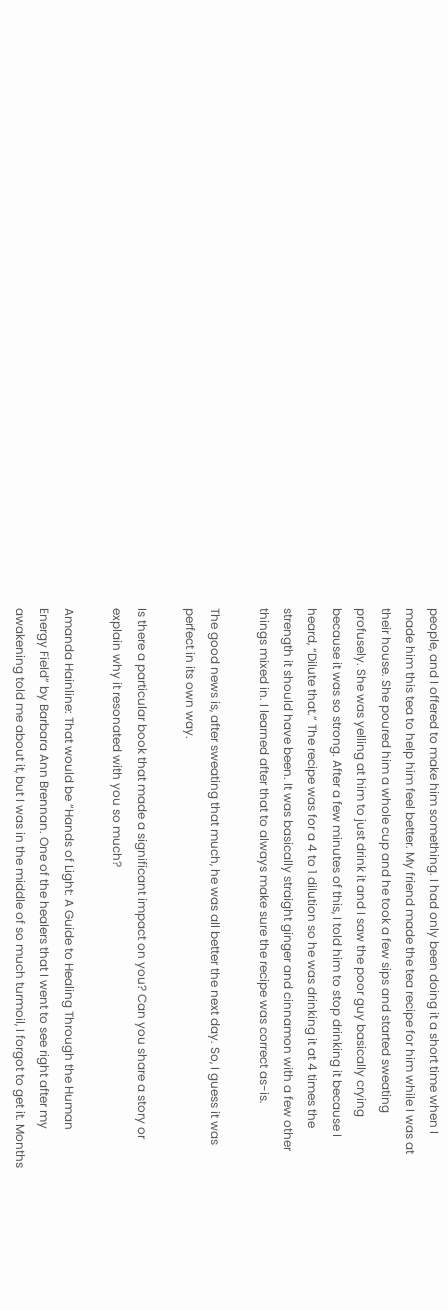people, and I offered to make him something. I had only been doing it a short time when I made him this tea to help him feel better. My friend made the tea recipe for him while I was at their house. She poured him a whole cup and he took a few sips and started sweating profusely. She was yelling at him to just drink it and I saw the poor guy basically crying because it was so strong. After a few minutes of this, I told him to stop drinking it because I heard, “Dilute that.” The recipe was for a 4 to 1 dilution so he was drinking it at 4 times the strength it should have been. It was basically straight ginger and cinnamon with a few other things mixed in. I learned after that to always make sure the recipe was correct as-is.

The good news is, after sweating that much, he was all better the next day. So, I guess it was perfect in its own way.

Is there a particular book that made a significant impact on you? Can you share a story or explain why it resonated with you so much?

Amanda Hainline: That would be “Hands of Light: A Guide to Healing Through the Human Energy Field” by Barbara Ann Brennan. One of the healers that I went to see right after my awakening told me about it, but I was in the middle of so much turmoil, I forgot to get it. Months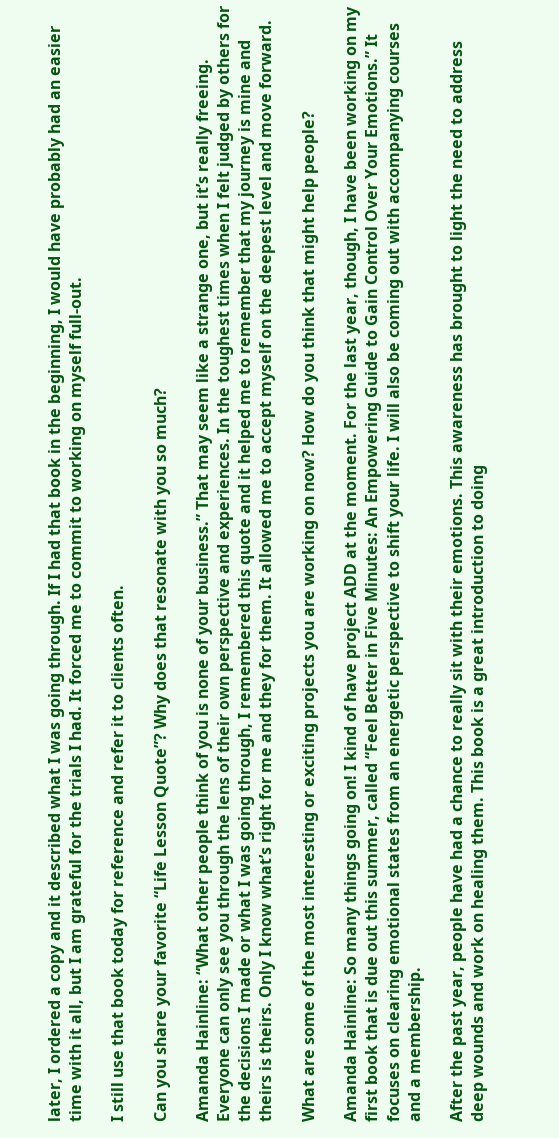later, I ordered a copy and it described what I was going through. If I had that book in the beginning, I would have probably had an easier time with it all, but I am grateful for the trials I had. It forced me to commit to working on myself full-out.

I still use that book today for reference and refer it to clients often.

Can you share your favorite “Life Lesson Quote”? Why does that resonate with you so much?

Amanda Hainline: “What other people think of you is none of your business.” That may seem like a strange one, but it’s really freeing. Everyone can only see you through the lens of their own perspective and experiences. In the toughest times when I felt judged by others for the decisions I made or what I was going through, I remembered this quote and it helped me to remember that my journey is mine and theirs is theirs. Only I know what’s right for me and they for them. It allowed me to accept myself on the deepest level and move forward.

What are some of the most interesting or exciting projects you are working on now? How do you think that might help people?

Amanda Hainline: So many things going on! I kind of have project ADD at the moment. For the last year, though, I have been working on my first book that is due out this summer, called “Feel Better in Five Minutes: An Empowering Guide to Gain Control Over Your Emotions.” It focuses on clearing emotional states from an energetic perspective to shift your life. I will also be coming out with accompanying courses and a membership.

After the past year, people have had a chance to really sit with their emotions. This awareness has brought to light the need to address deep wounds and work on healing them. This book is a great introduction to doing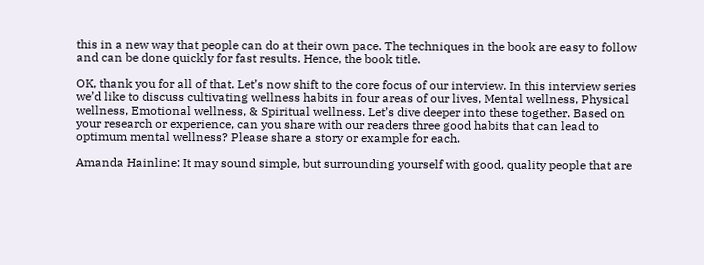this in a new way that people can do at their own pace. The techniques in the book are easy to follow and can be done quickly for fast results. Hence, the book title.

OK, thank you for all of that. Let’s now shift to the core focus of our interview. In this interview series we’d like to discuss cultivating wellness habits in four areas of our lives, Mental wellness, Physical wellness, Emotional wellness, & Spiritual wellness. Let’s dive deeper into these together. Based on your research or experience, can you share with our readers three good habits that can lead to optimum mental wellness? Please share a story or example for each.

Amanda Hainline: It may sound simple, but surrounding yourself with good, quality people that are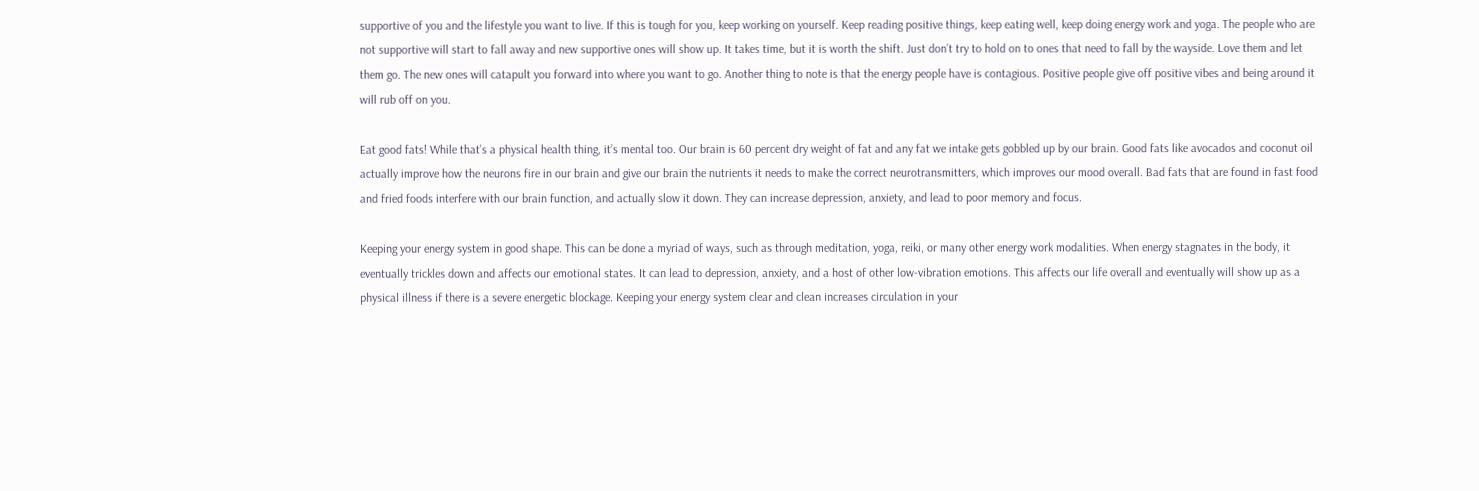supportive of you and the lifestyle you want to live. If this is tough for you, keep working on yourself. Keep reading positive things, keep eating well, keep doing energy work and yoga. The people who are not supportive will start to fall away and new supportive ones will show up. It takes time, but it is worth the shift. Just don’t try to hold on to ones that need to fall by the wayside. Love them and let them go. The new ones will catapult you forward into where you want to go. Another thing to note is that the energy people have is contagious. Positive people give off positive vibes and being around it will rub off on you.

Eat good fats! While that’s a physical health thing, it’s mental too. Our brain is 60 percent dry weight of fat and any fat we intake gets gobbled up by our brain. Good fats like avocados and coconut oil actually improve how the neurons fire in our brain and give our brain the nutrients it needs to make the correct neurotransmitters, which improves our mood overall. Bad fats that are found in fast food and fried foods interfere with our brain function, and actually slow it down. They can increase depression, anxiety, and lead to poor memory and focus.

Keeping your energy system in good shape. This can be done a myriad of ways, such as through meditation, yoga, reiki, or many other energy work modalities. When energy stagnates in the body, it eventually trickles down and affects our emotional states. It can lead to depression, anxiety, and a host of other low-vibration emotions. This affects our life overall and eventually will show up as a physical illness if there is a severe energetic blockage. Keeping your energy system clear and clean increases circulation in your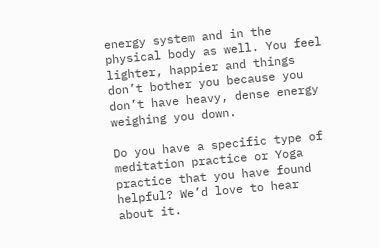energy system and in the physical body as well. You feel lighter, happier and things don’t bother you because you don’t have heavy, dense energy weighing you down.

Do you have a specific type of meditation practice or Yoga practice that you have found helpful? We’d love to hear about it.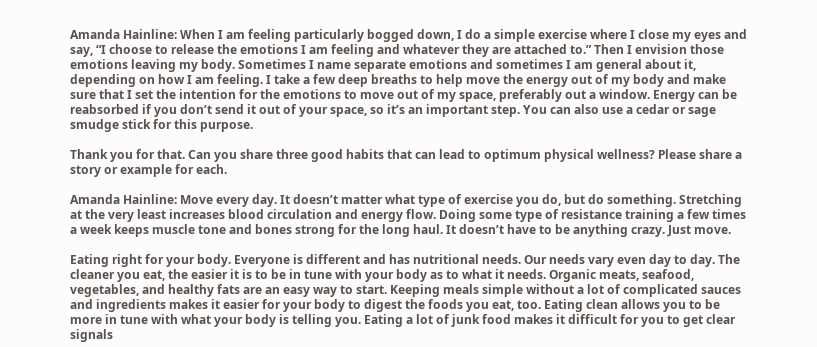Amanda Hainline: When I am feeling particularly bogged down, I do a simple exercise where I close my eyes and say, “I choose to release the emotions I am feeling and whatever they are attached to.” Then I envision those emotions leaving my body. Sometimes I name separate emotions and sometimes I am general about it, depending on how I am feeling. I take a few deep breaths to help move the energy out of my body and make sure that I set the intention for the emotions to move out of my space, preferably out a window. Energy can be reabsorbed if you don’t send it out of your space, so it’s an important step. You can also use a cedar or sage smudge stick for this purpose.

Thank you for that. Can you share three good habits that can lead to optimum physical wellness? Please share a story or example for each.

Amanda Hainline: Move every day. It doesn’t matter what type of exercise you do, but do something. Stretching at the very least increases blood circulation and energy flow. Doing some type of resistance training a few times a week keeps muscle tone and bones strong for the long haul. It doesn’t have to be anything crazy. Just move.

Eating right for your body. Everyone is different and has nutritional needs. Our needs vary even day to day. The cleaner you eat, the easier it is to be in tune with your body as to what it needs. Organic meats, seafood, vegetables, and healthy fats are an easy way to start. Keeping meals simple without a lot of complicated sauces and ingredients makes it easier for your body to digest the foods you eat, too. Eating clean allows you to be more in tune with what your body is telling you. Eating a lot of junk food makes it difficult for you to get clear signals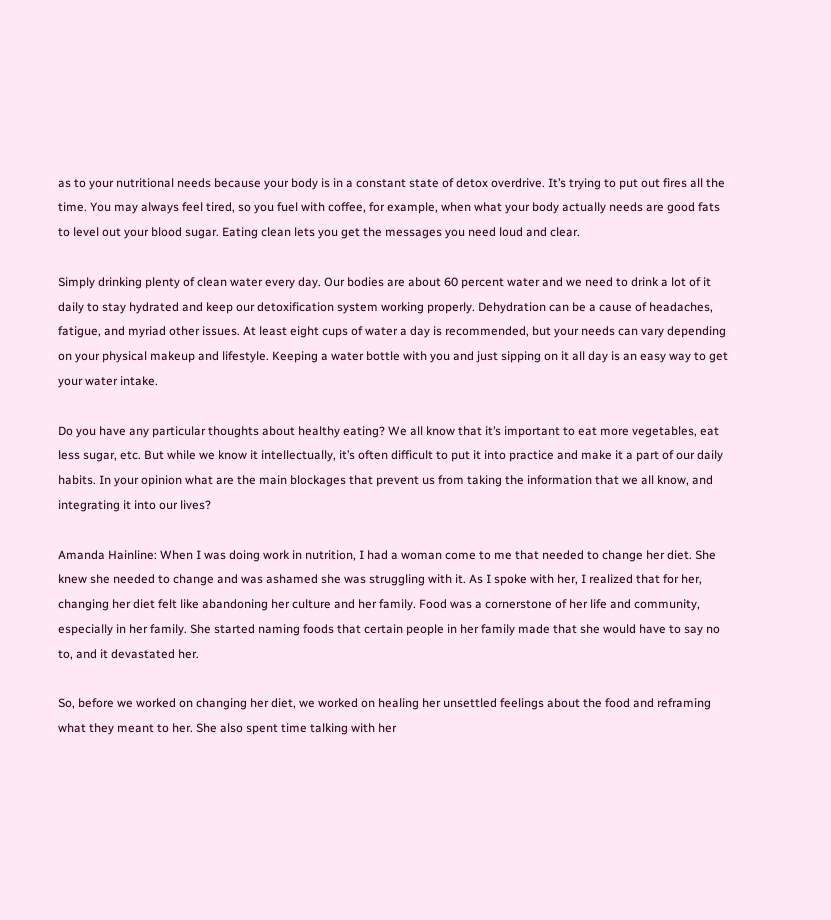as to your nutritional needs because your body is in a constant state of detox overdrive. It’s trying to put out fires all the time. You may always feel tired, so you fuel with coffee, for example, when what your body actually needs are good fats to level out your blood sugar. Eating clean lets you get the messages you need loud and clear.

Simply drinking plenty of clean water every day. Our bodies are about 60 percent water and we need to drink a lot of it daily to stay hydrated and keep our detoxification system working properly. Dehydration can be a cause of headaches, fatigue, and myriad other issues. At least eight cups of water a day is recommended, but your needs can vary depending on your physical makeup and lifestyle. Keeping a water bottle with you and just sipping on it all day is an easy way to get your water intake.

Do you have any particular thoughts about healthy eating? We all know that it’s important to eat more vegetables, eat less sugar, etc. But while we know it intellectually, it’s often difficult to put it into practice and make it a part of our daily habits. In your opinion what are the main blockages that prevent us from taking the information that we all know, and integrating it into our lives?

Amanda Hainline: When I was doing work in nutrition, I had a woman come to me that needed to change her diet. She knew she needed to change and was ashamed she was struggling with it. As I spoke with her, I realized that for her, changing her diet felt like abandoning her culture and her family. Food was a cornerstone of her life and community, especially in her family. She started naming foods that certain people in her family made that she would have to say no to, and it devastated her.

So, before we worked on changing her diet, we worked on healing her unsettled feelings about the food and reframing what they meant to her. She also spent time talking with her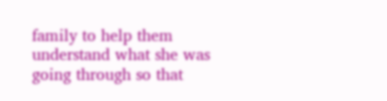family to help them understand what she was going through so that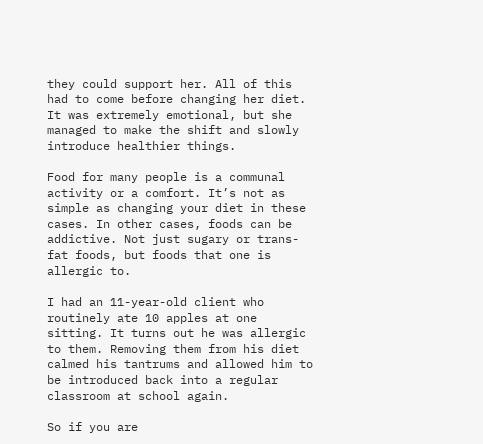they could support her. All of this had to come before changing her diet. It was extremely emotional, but she managed to make the shift and slowly introduce healthier things.

Food for many people is a communal activity or a comfort. It’s not as simple as changing your diet in these cases. In other cases, foods can be addictive. Not just sugary or trans-fat foods, but foods that one is allergic to.

I had an 11-year-old client who routinely ate 10 apples at one sitting. It turns out he was allergic to them. Removing them from his diet calmed his tantrums and allowed him to be introduced back into a regular classroom at school again.

So if you are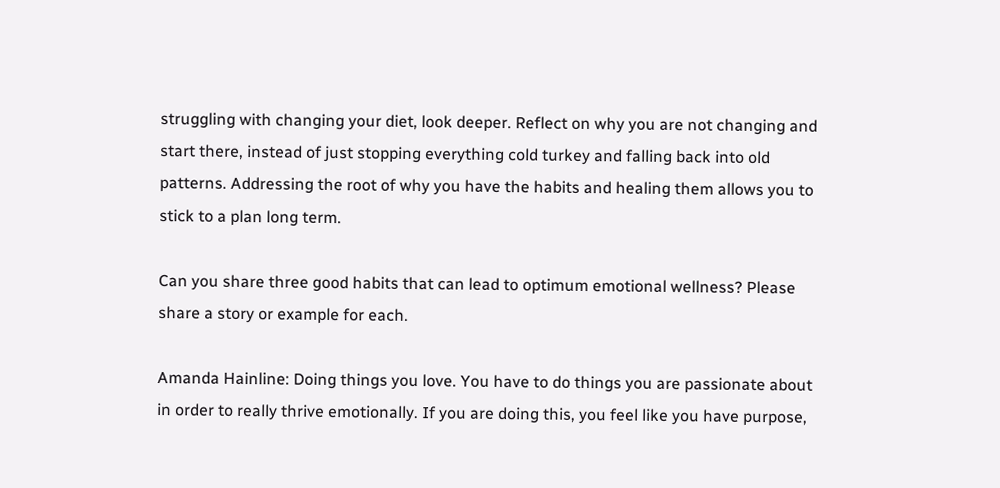struggling with changing your diet, look deeper. Reflect on why you are not changing and start there, instead of just stopping everything cold turkey and falling back into old patterns. Addressing the root of why you have the habits and healing them allows you to stick to a plan long term.

Can you share three good habits that can lead to optimum emotional wellness? Please share a story or example for each.

Amanda Hainline: Doing things you love. You have to do things you are passionate about in order to really thrive emotionally. If you are doing this, you feel like you have purpose,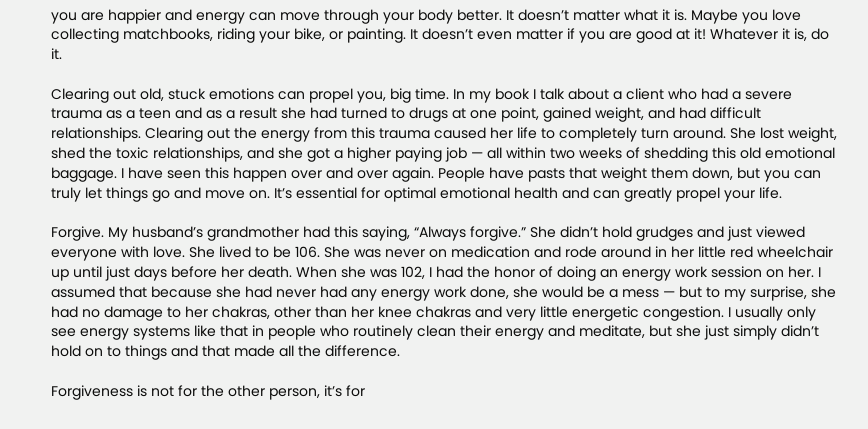you are happier and energy can move through your body better. It doesn’t matter what it is. Maybe you love collecting matchbooks, riding your bike, or painting. It doesn’t even matter if you are good at it! Whatever it is, do it.

Clearing out old, stuck emotions can propel you, big time. In my book I talk about a client who had a severe trauma as a teen and as a result she had turned to drugs at one point, gained weight, and had difficult relationships. Clearing out the energy from this trauma caused her life to completely turn around. She lost weight, shed the toxic relationships, and she got a higher paying job — all within two weeks of shedding this old emotional baggage. I have seen this happen over and over again. People have pasts that weight them down, but you can truly let things go and move on. It’s essential for optimal emotional health and can greatly propel your life.

Forgive. My husband’s grandmother had this saying, “Always forgive.” She didn’t hold grudges and just viewed everyone with love. She lived to be 106. She was never on medication and rode around in her little red wheelchair up until just days before her death. When she was 102, I had the honor of doing an energy work session on her. I assumed that because she had never had any energy work done, she would be a mess — but to my surprise, she had no damage to her chakras, other than her knee chakras and very little energetic congestion. I usually only see energy systems like that in people who routinely clean their energy and meditate, but she just simply didn’t hold on to things and that made all the difference.

Forgiveness is not for the other person, it’s for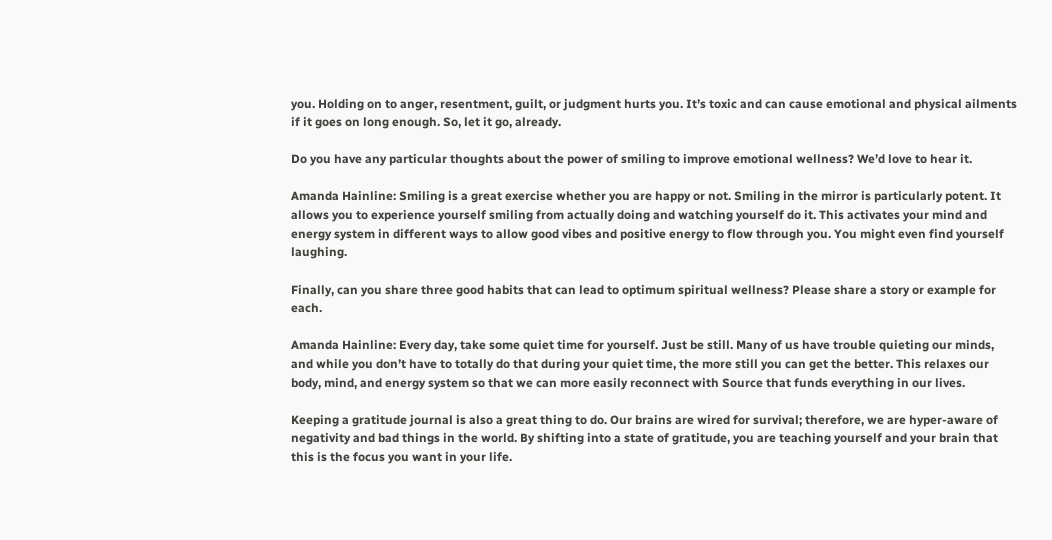you. Holding on to anger, resentment, guilt, or judgment hurts you. It’s toxic and can cause emotional and physical ailments if it goes on long enough. So, let it go, already.

Do you have any particular thoughts about the power of smiling to improve emotional wellness? We’d love to hear it.

Amanda Hainline: Smiling is a great exercise whether you are happy or not. Smiling in the mirror is particularly potent. It allows you to experience yourself smiling from actually doing and watching yourself do it. This activates your mind and energy system in different ways to allow good vibes and positive energy to flow through you. You might even find yourself laughing.

Finally, can you share three good habits that can lead to optimum spiritual wellness? Please share a story or example for each.

Amanda Hainline: Every day, take some quiet time for yourself. Just be still. Many of us have trouble quieting our minds, and while you don’t have to totally do that during your quiet time, the more still you can get the better. This relaxes our body, mind, and energy system so that we can more easily reconnect with Source that funds everything in our lives.

Keeping a gratitude journal is also a great thing to do. Our brains are wired for survival; therefore, we are hyper-aware of negativity and bad things in the world. By shifting into a state of gratitude, you are teaching yourself and your brain that this is the focus you want in your life.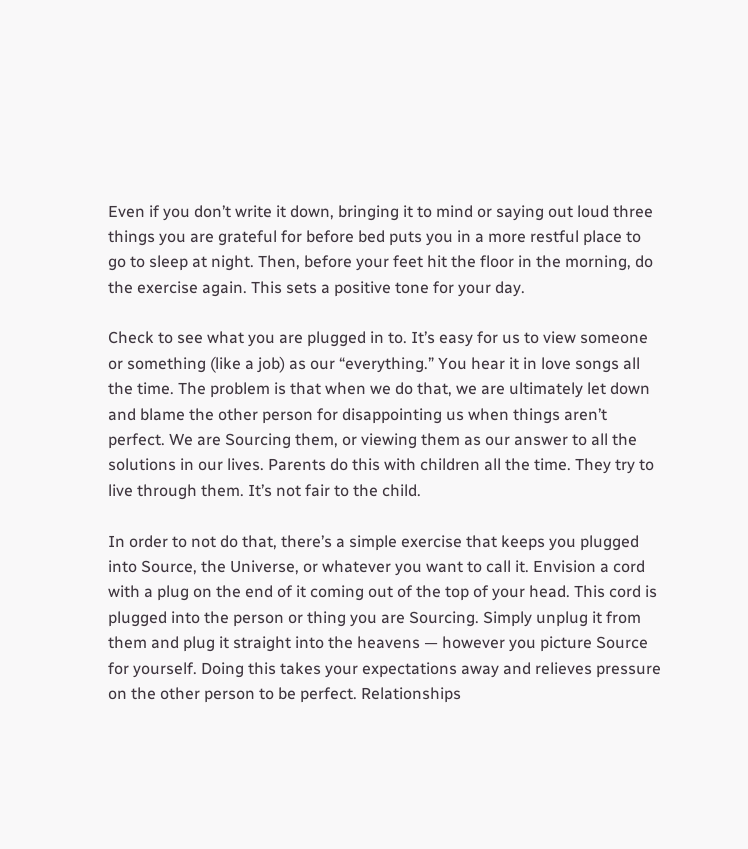Even if you don’t write it down, bringing it to mind or saying out loud three things you are grateful for before bed puts you in a more restful place to go to sleep at night. Then, before your feet hit the floor in the morning, do the exercise again. This sets a positive tone for your day.

Check to see what you are plugged in to. It’s easy for us to view someone or something (like a job) as our “everything.” You hear it in love songs all the time. The problem is that when we do that, we are ultimately let down and blame the other person for disappointing us when things aren’t perfect. We are Sourcing them, or viewing them as our answer to all the solutions in our lives. Parents do this with children all the time. They try to live through them. It’s not fair to the child.

In order to not do that, there’s a simple exercise that keeps you plugged into Source, the Universe, or whatever you want to call it. Envision a cord with a plug on the end of it coming out of the top of your head. This cord is plugged into the person or thing you are Sourcing. Simply unplug it from them and plug it straight into the heavens — however you picture Source for yourself. Doing this takes your expectations away and relieves pressure on the other person to be perfect. Relationships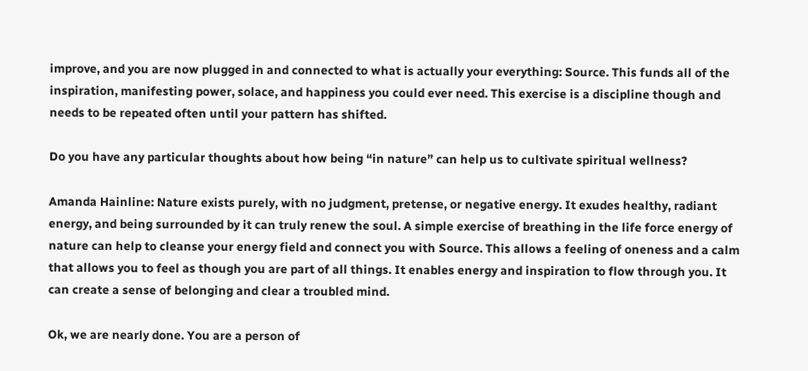improve, and you are now plugged in and connected to what is actually your everything: Source. This funds all of the inspiration, manifesting power, solace, and happiness you could ever need. This exercise is a discipline though and needs to be repeated often until your pattern has shifted.

Do you have any particular thoughts about how being “in nature” can help us to cultivate spiritual wellness?

Amanda Hainline: Nature exists purely, with no judgment, pretense, or negative energy. It exudes healthy, radiant energy, and being surrounded by it can truly renew the soul. A simple exercise of breathing in the life force energy of nature can help to cleanse your energy field and connect you with Source. This allows a feeling of oneness and a calm that allows you to feel as though you are part of all things. It enables energy and inspiration to flow through you. It can create a sense of belonging and clear a troubled mind.

Ok, we are nearly done. You are a person of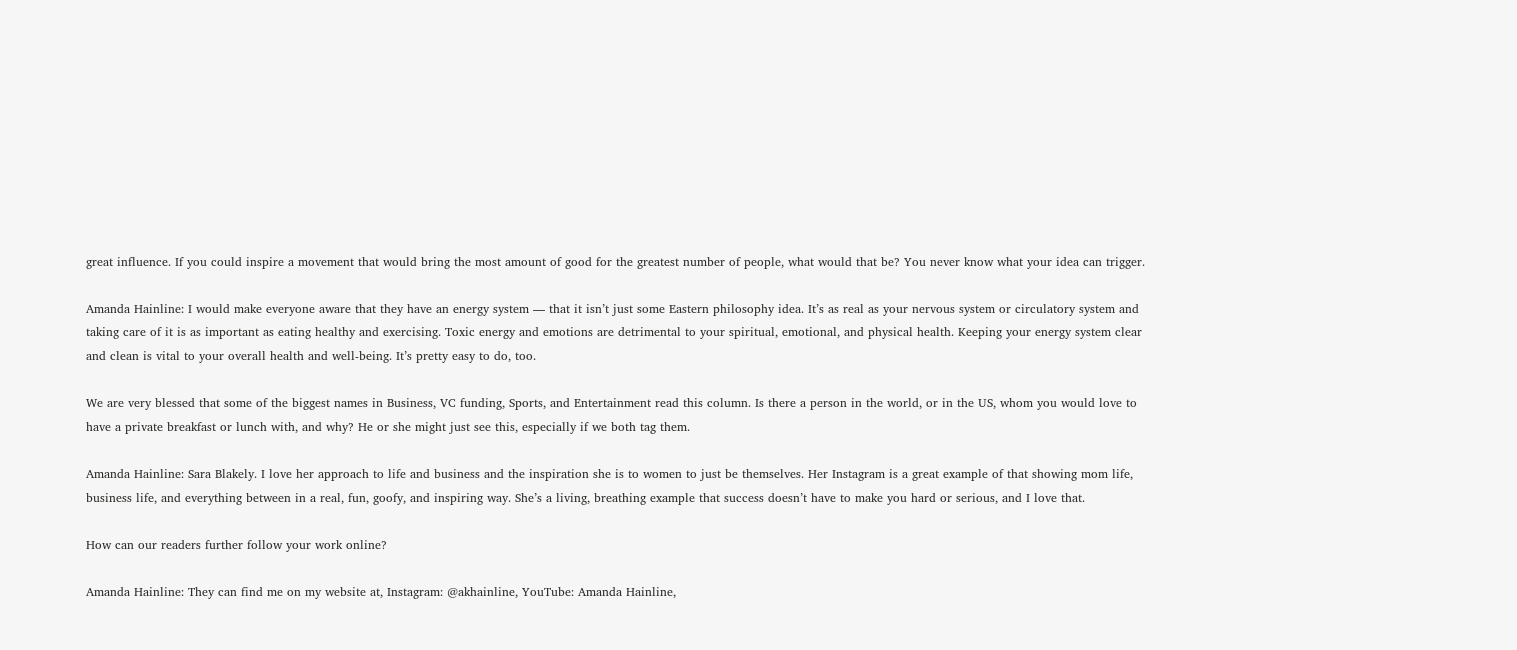great influence. If you could inspire a movement that would bring the most amount of good for the greatest number of people, what would that be? You never know what your idea can trigger.

Amanda Hainline: I would make everyone aware that they have an energy system — that it isn’t just some Eastern philosophy idea. It’s as real as your nervous system or circulatory system and taking care of it is as important as eating healthy and exercising. Toxic energy and emotions are detrimental to your spiritual, emotional, and physical health. Keeping your energy system clear and clean is vital to your overall health and well-being. It’s pretty easy to do, too.

We are very blessed that some of the biggest names in Business, VC funding, Sports, and Entertainment read this column. Is there a person in the world, or in the US, whom you would love to have a private breakfast or lunch with, and why? He or she might just see this, especially if we both tag them.

Amanda Hainline: Sara Blakely. I love her approach to life and business and the inspiration she is to women to just be themselves. Her Instagram is a great example of that showing mom life, business life, and everything between in a real, fun, goofy, and inspiring way. She’s a living, breathing example that success doesn’t have to make you hard or serious, and I love that.

How can our readers further follow your work online?

Amanda Hainline: They can find me on my website at, Instagram: @akhainline, YouTube: Amanda Hainline,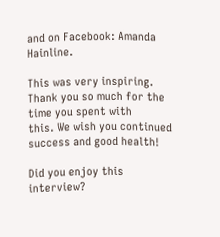and on Facebook: Amanda Hainline.

This was very inspiring. Thank you so much for the time you spent with
this. We wish you continued success and good health!

Did you enjoy this interview?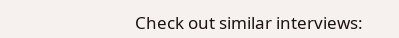Check out similar interviews: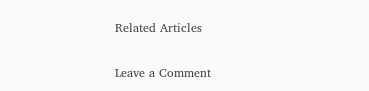Related Articles

Leave a Comment